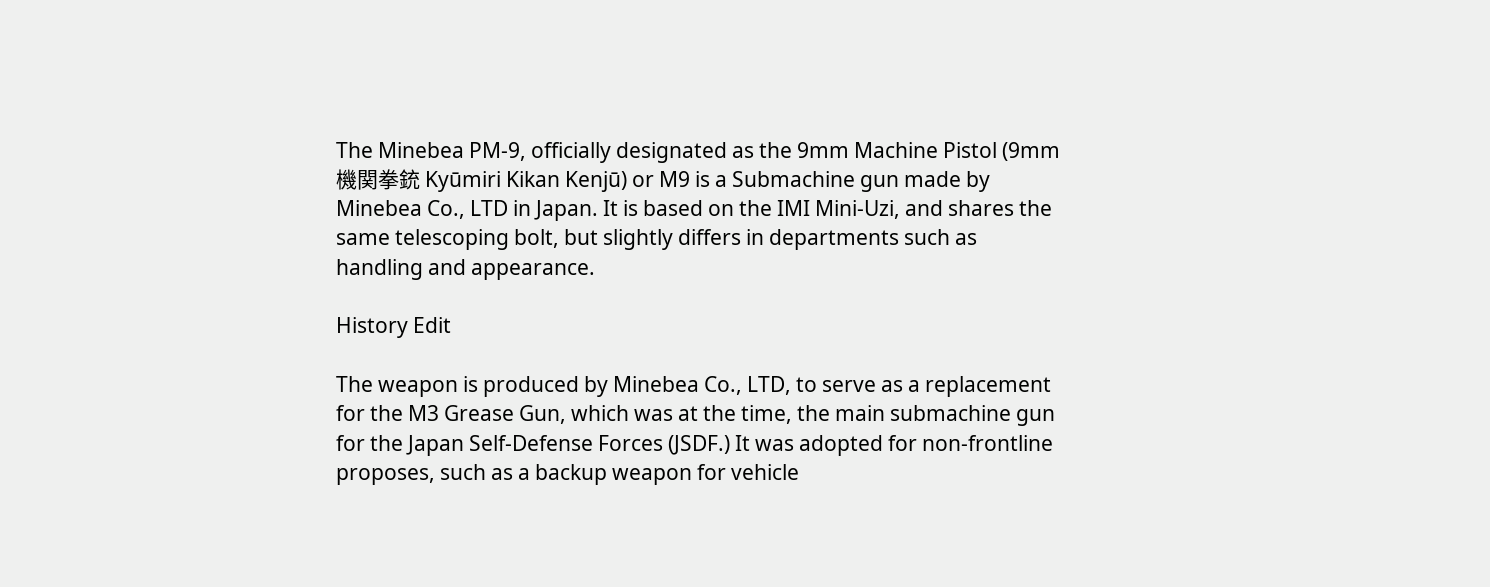The Minebea PM-9, officially designated as the 9mm Machine Pistol (9mm機関拳銃 Kyūmiri Kikan Kenjū) or M9 is a Submachine gun made by Minebea Co., LTD in Japan. It is based on the IMI Mini-Uzi, and shares the same telescoping bolt, but slightly differs in departments such as handling and appearance.

History Edit

The weapon is produced by Minebea Co., LTD, to serve as a replacement for the M3 Grease Gun, which was at the time, the main submachine gun for the Japan Self-Defense Forces (JSDF.) It was adopted for non-frontline proposes, such as a backup weapon for vehicle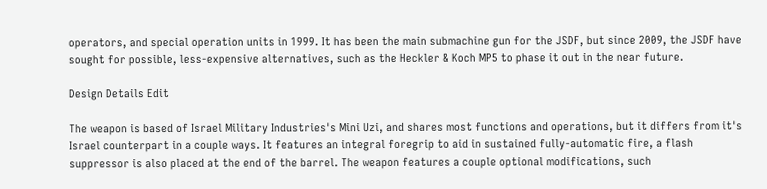operators, and special operation units in 1999. It has been the main submachine gun for the JSDF, but since 2009, the JSDF have sought for possible, less-expensive alternatives, such as the Heckler & Koch MP5 to phase it out in the near future.

Design Details Edit

The weapon is based of Israel Military Industries's Mini Uzi, and shares most functions and operations, but it differs from it's Israel counterpart in a couple ways. It features an integral foregrip to aid in sustained fully-automatic fire, a flash suppressor is also placed at the end of the barrel. The weapon features a couple optional modifications, such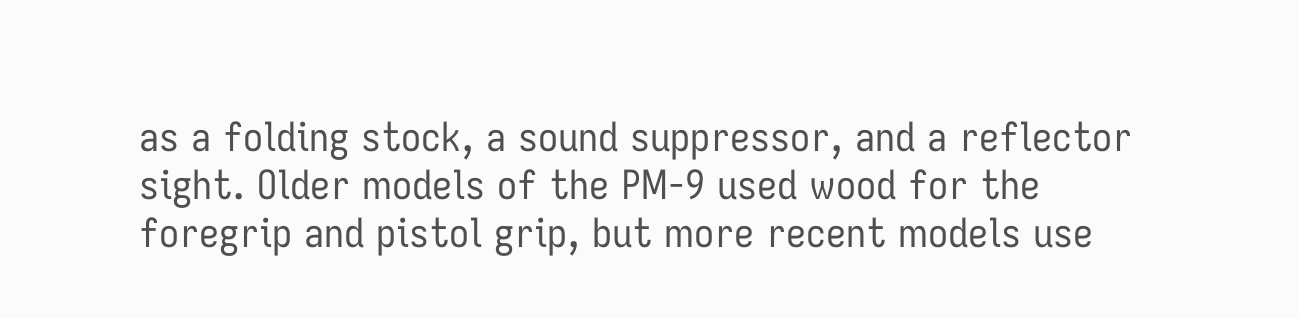as a folding stock, a sound suppressor, and a reflector sight. Older models of the PM-9 used wood for the foregrip and pistol grip, but more recent models use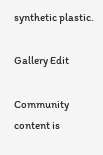synthetic plastic.

Gallery Edit

Community content is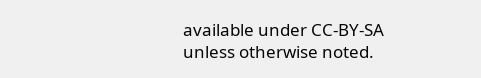available under CC-BY-SA unless otherwise noted.